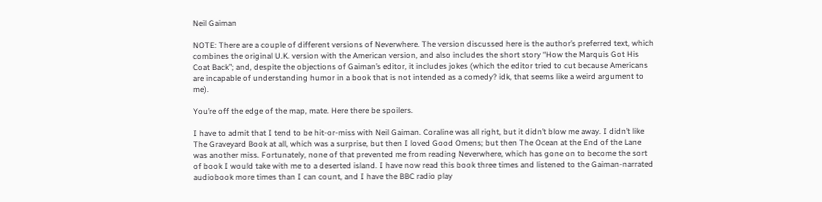Neil Gaiman

NOTE: There are a couple of different versions of Neverwhere. The version discussed here is the author’s preferred text, which combines the original U.K. version with the American version, and also includes the short story “How the Marquis Got His Coat Back”; and, despite the objections of Gaiman’s editor, it includes jokes (which the editor tried to cut because Americans are incapable of understanding humor in a book that is not intended as a comedy? idk, that seems like a weird argument to me).

You’re off the edge of the map, mate. Here there be spoilers.

I have to admit that I tend to be hit-or-miss with Neil Gaiman. Coraline was all right, but it didn’t blow me away. I didn’t like The Graveyard Book at all, which was a surprise, but then I loved Good Omens; but then The Ocean at the End of the Lane was another miss. Fortunately, none of that prevented me from reading Neverwhere, which has gone on to become the sort of book I would take with me to a deserted island. I have now read this book three times and listened to the Gaiman-narrated audiobook more times than I can count, and I have the BBC radio play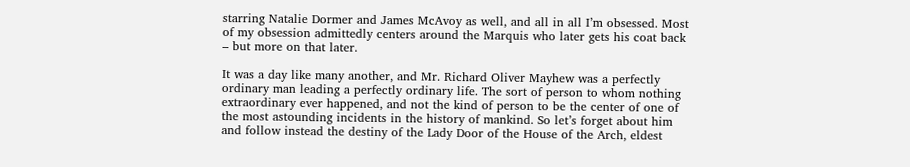starring Natalie Dormer and James McAvoy as well, and all in all I’m obsessed. Most of my obsession admittedly centers around the Marquis who later gets his coat back – but more on that later.

It was a day like many another, and Mr. Richard Oliver Mayhew was a perfectly ordinary man leading a perfectly ordinary life. The sort of person to whom nothing extraordinary ever happened, and not the kind of person to be the center of one of the most astounding incidents in the history of mankind. So let’s forget about him and follow instead the destiny of the Lady Door of the House of the Arch, eldest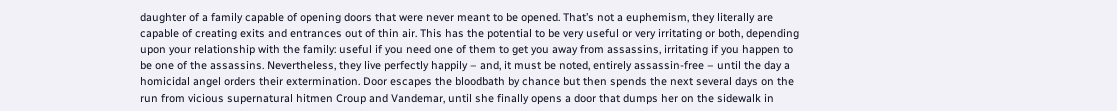daughter of a family capable of opening doors that were never meant to be opened. That’s not a euphemism, they literally are capable of creating exits and entrances out of thin air. This has the potential to be very useful or very irritating or both, depending upon your relationship with the family: useful if you need one of them to get you away from assassins, irritating if you happen to be one of the assassins. Nevertheless, they live perfectly happily – and, it must be noted, entirely assassin-free – until the day a homicidal angel orders their extermination. Door escapes the bloodbath by chance but then spends the next several days on the run from vicious supernatural hitmen Croup and Vandemar, until she finally opens a door that dumps her on the sidewalk in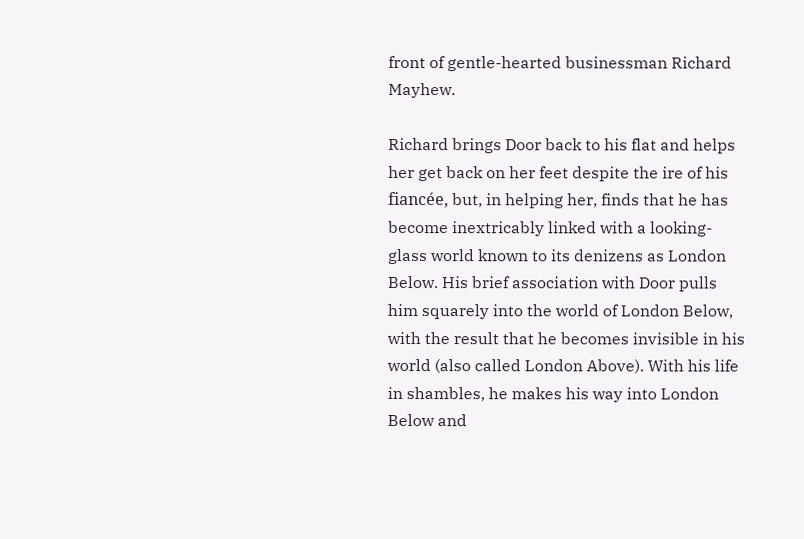front of gentle-hearted businessman Richard Mayhew.

Richard brings Door back to his flat and helps her get back on her feet despite the ire of his fiancée, but, in helping her, finds that he has become inextricably linked with a looking-glass world known to its denizens as London Below. His brief association with Door pulls him squarely into the world of London Below, with the result that he becomes invisible in his world (also called London Above). With his life in shambles, he makes his way into London Below and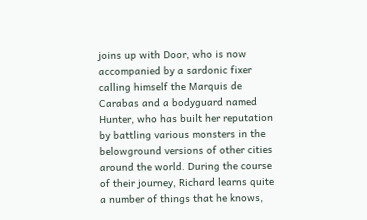joins up with Door, who is now accompanied by a sardonic fixer calling himself the Marquis de Carabas and a bodyguard named Hunter, who has built her reputation by battling various monsters in the belowground versions of other cities around the world. During the course of their journey, Richard learns quite a number of things that he knows,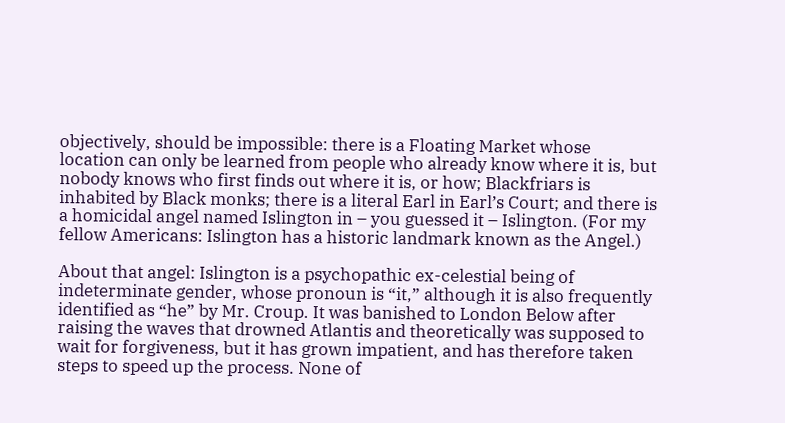objectively, should be impossible: there is a Floating Market whose location can only be learned from people who already know where it is, but nobody knows who first finds out where it is, or how; Blackfriars is inhabited by Black monks; there is a literal Earl in Earl’s Court; and there is a homicidal angel named Islington in – you guessed it – Islington. (For my fellow Americans: Islington has a historic landmark known as the Angel.)

About that angel: Islington is a psychopathic ex-celestial being of indeterminate gender, whose pronoun is “it,” although it is also frequently identified as “he” by Mr. Croup. It was banished to London Below after raising the waves that drowned Atlantis and theoretically was supposed to wait for forgiveness, but it has grown impatient, and has therefore taken steps to speed up the process. None of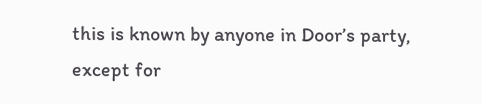this is known by anyone in Door’s party, except for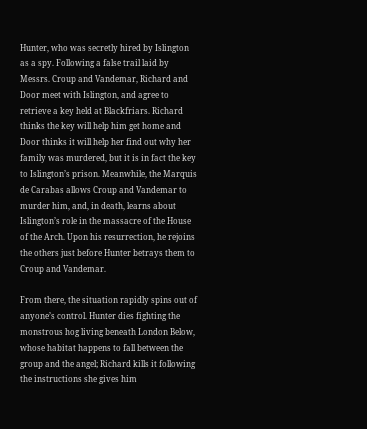Hunter, who was secretly hired by Islington as a spy. Following a false trail laid by Messrs. Croup and Vandemar, Richard and Door meet with Islington, and agree to retrieve a key held at Blackfriars. Richard thinks the key will help him get home and Door thinks it will help her find out why her family was murdered, but it is in fact the key to Islington’s prison. Meanwhile, the Marquis de Carabas allows Croup and Vandemar to murder him, and, in death, learns about Islington’s role in the massacre of the House of the Arch. Upon his resurrection, he rejoins the others just before Hunter betrays them to Croup and Vandemar.

From there, the situation rapidly spins out of anyone’s control. Hunter dies fighting the monstrous hog living beneath London Below, whose habitat happens to fall between the group and the angel; Richard kills it following the instructions she gives him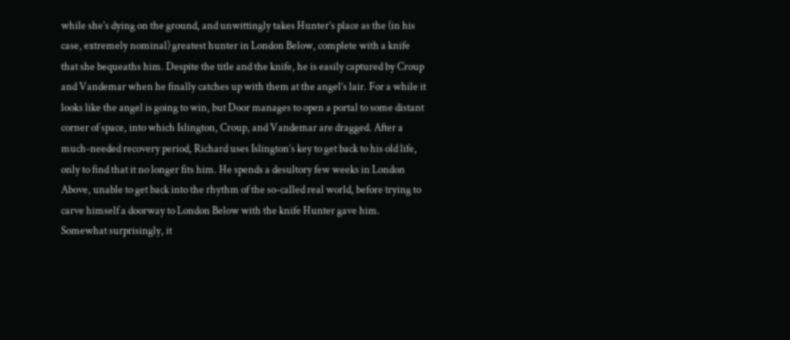while she’s dying on the ground, and unwittingly takes Hunter’s place as the (in his case, extremely nominal) greatest hunter in London Below, complete with a knife that she bequeaths him. Despite the title and the knife, he is easily captured by Croup and Vandemar when he finally catches up with them at the angel’s lair. For a while it looks like the angel is going to win, but Door manages to open a portal to some distant corner of space, into which Islington, Croup, and Vandemar are dragged. After a much-needed recovery period, Richard uses Islington’s key to get back to his old life, only to find that it no longer fits him. He spends a desultory few weeks in London Above, unable to get back into the rhythm of the so-called real world, before trying to carve himself a doorway to London Below with the knife Hunter gave him. Somewhat surprisingly, it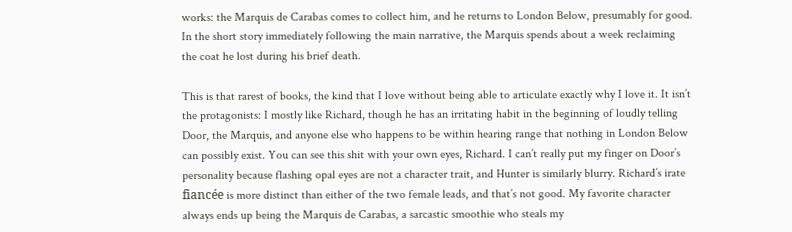works: the Marquis de Carabas comes to collect him, and he returns to London Below, presumably for good. In the short story immediately following the main narrative, the Marquis spends about a week reclaiming the coat he lost during his brief death.

This is that rarest of books, the kind that I love without being able to articulate exactly why I love it. It isn’t the protagonists: I mostly like Richard, though he has an irritating habit in the beginning of loudly telling Door, the Marquis, and anyone else who happens to be within hearing range that nothing in London Below can possibly exist. You can see this shit with your own eyes, Richard. I can’t really put my finger on Door’s personality because flashing opal eyes are not a character trait, and Hunter is similarly blurry. Richard’s irate fiancée is more distinct than either of the two female leads, and that’s not good. My favorite character always ends up being the Marquis de Carabas, a sarcastic smoothie who steals my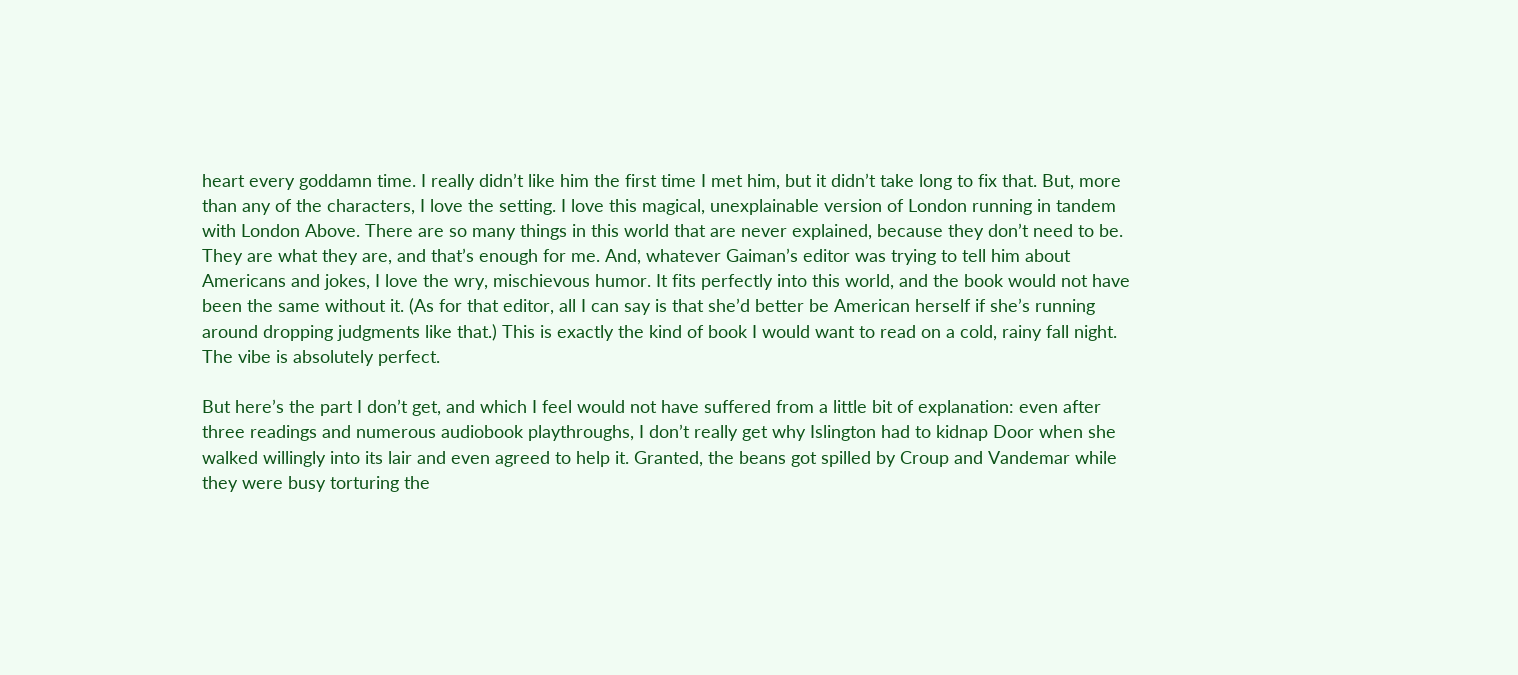heart every goddamn time. I really didn’t like him the first time I met him, but it didn’t take long to fix that. But, more than any of the characters, I love the setting. I love this magical, unexplainable version of London running in tandem with London Above. There are so many things in this world that are never explained, because they don’t need to be. They are what they are, and that’s enough for me. And, whatever Gaiman’s editor was trying to tell him about Americans and jokes, I love the wry, mischievous humor. It fits perfectly into this world, and the book would not have been the same without it. (As for that editor, all I can say is that she’d better be American herself if she’s running around dropping judgments like that.) This is exactly the kind of book I would want to read on a cold, rainy fall night. The vibe is absolutely perfect.

But here’s the part I don’t get, and which I feel would not have suffered from a little bit of explanation: even after three readings and numerous audiobook playthroughs, I don’t really get why Islington had to kidnap Door when she walked willingly into its lair and even agreed to help it. Granted, the beans got spilled by Croup and Vandemar while they were busy torturing the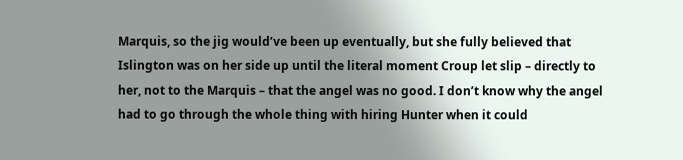Marquis, so the jig would’ve been up eventually, but she fully believed that Islington was on her side up until the literal moment Croup let slip – directly to her, not to the Marquis – that the angel was no good. I don’t know why the angel had to go through the whole thing with hiring Hunter when it could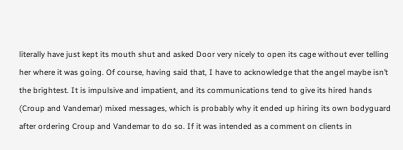literally have just kept its mouth shut and asked Door very nicely to open its cage without ever telling her where it was going. Of course, having said that, I have to acknowledge that the angel maybe isn’t the brightest. It is impulsive and impatient, and its communications tend to give its hired hands (Croup and Vandemar) mixed messages, which is probably why it ended up hiring its own bodyguard after ordering Croup and Vandemar to do so. If it was intended as a comment on clients in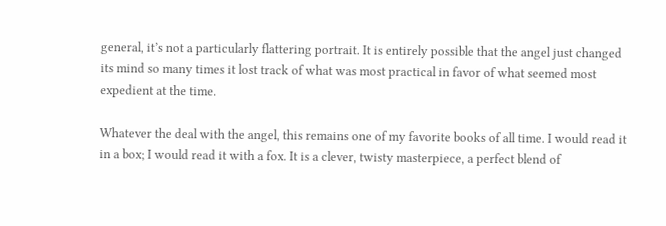general, it’s not a particularly flattering portrait. It is entirely possible that the angel just changed its mind so many times it lost track of what was most practical in favor of what seemed most expedient at the time.

Whatever the deal with the angel, this remains one of my favorite books of all time. I would read it in a box; I would read it with a fox. It is a clever, twisty masterpiece, a perfect blend of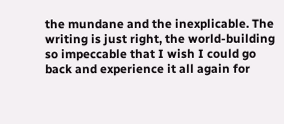the mundane and the inexplicable. The writing is just right, the world-building so impeccable that I wish I could go back and experience it all again for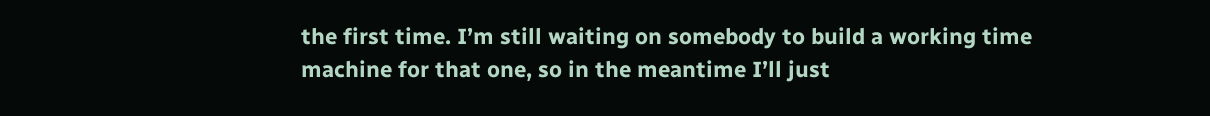the first time. I’m still waiting on somebody to build a working time machine for that one, so in the meantime I’ll just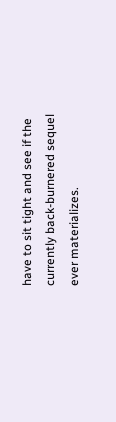have to sit tight and see if the currently back-burnered sequel ever materializes.